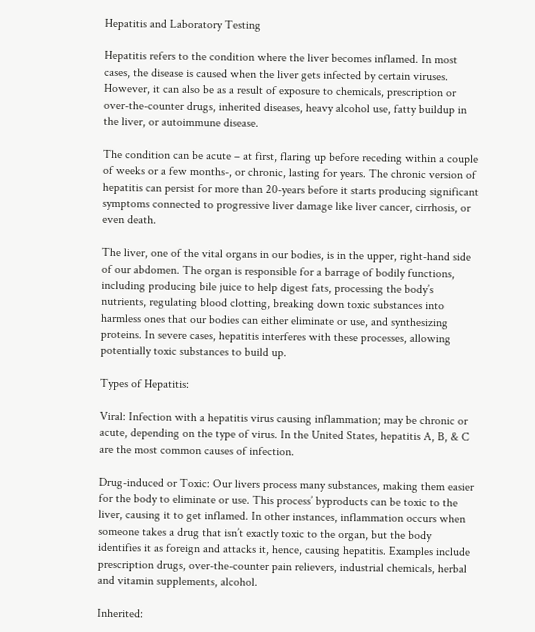Hepatitis and Laboratory Testing

Hepatitis refers to the condition where the liver becomes inflamed. In most cases, the disease is caused when the liver gets infected by certain viruses. However, it can also be as a result of exposure to chemicals, prescription or over-the-counter drugs, inherited diseases, heavy alcohol use, fatty buildup in the liver, or autoimmune disease.

The condition can be acute – at first, flaring up before receding within a couple of weeks or a few months-, or chronic, lasting for years. The chronic version of hepatitis can persist for more than 20-years before it starts producing significant symptoms connected to progressive liver damage like liver cancer, cirrhosis, or even death.

The liver, one of the vital organs in our bodies, is in the upper, right-hand side of our abdomen. The organ is responsible for a barrage of bodily functions, including producing bile juice to help digest fats, processing the body’s nutrients, regulating blood clotting, breaking down toxic substances into harmless ones that our bodies can either eliminate or use, and synthesizing proteins. In severe cases, hepatitis interferes with these processes, allowing potentially toxic substances to build up.

Types of Hepatitis:

Viral: Infection with a hepatitis virus causing inflammation; may be chronic or acute, depending on the type of virus. In the United States, hepatitis A, B, & C are the most common causes of infection.

Drug-induced or Toxic: Our livers process many substances, making them easier for the body to eliminate or use. This process’ byproducts can be toxic to the liver, causing it to get inflamed. In other instances, inflammation occurs when someone takes a drug that isn’t exactly toxic to the organ, but the body identifies it as foreign and attacks it, hence, causing hepatitis. Examples include prescription drugs, over-the-counter pain relievers, industrial chemicals, herbal and vitamin supplements, alcohol.

Inherited: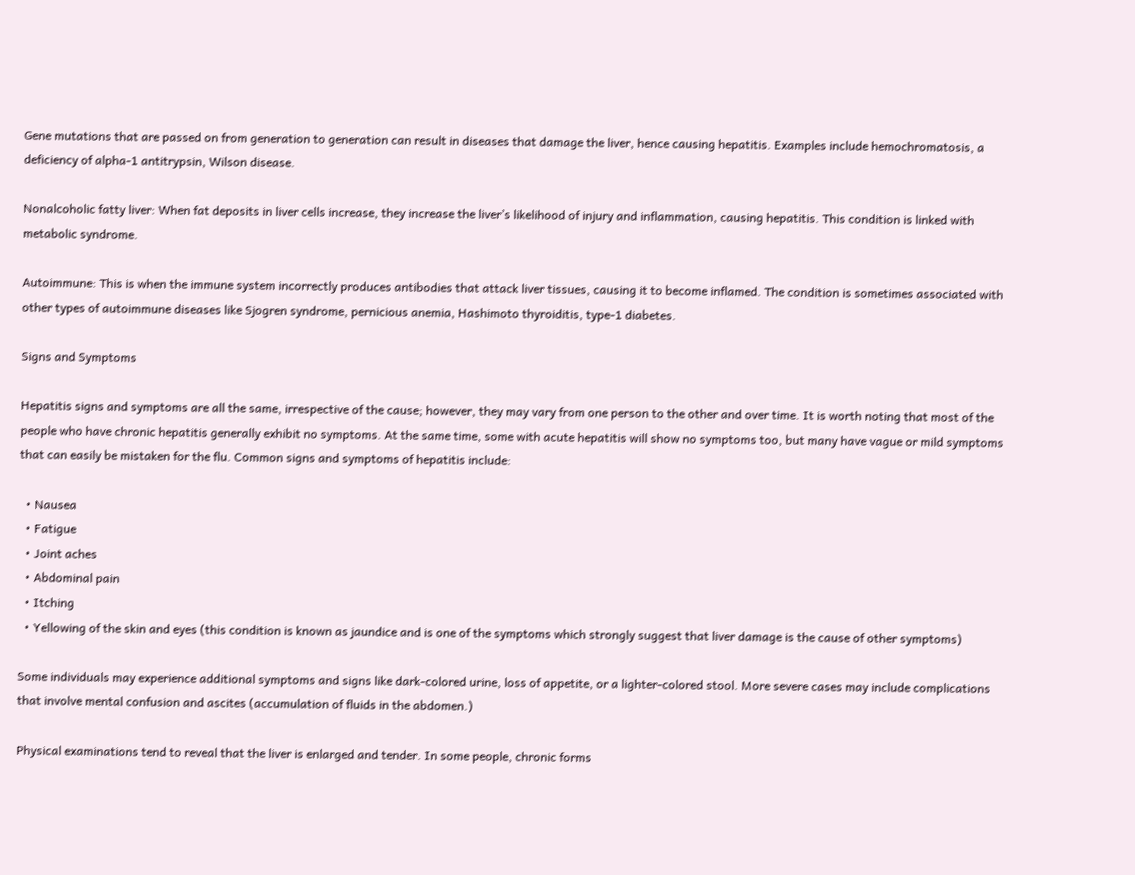Gene mutations that are passed on from generation to generation can result in diseases that damage the liver, hence causing hepatitis. Examples include hemochromatosis, a deficiency of alpha-1 antitrypsin, Wilson disease.

Nonalcoholic fatty liver: When fat deposits in liver cells increase, they increase the liver’s likelihood of injury and inflammation, causing hepatitis. This condition is linked with metabolic syndrome.

Autoimmune: This is when the immune system incorrectly produces antibodies that attack liver tissues, causing it to become inflamed. The condition is sometimes associated with other types of autoimmune diseases like Sjogren syndrome, pernicious anemia, Hashimoto thyroiditis, type-1 diabetes.

Signs and Symptoms

Hepatitis signs and symptoms are all the same, irrespective of the cause; however, they may vary from one person to the other and over time. It is worth noting that most of the people who have chronic hepatitis generally exhibit no symptoms. At the same time, some with acute hepatitis will show no symptoms too, but many have vague or mild symptoms that can easily be mistaken for the flu. Common signs and symptoms of hepatitis include:

  • Nausea
  • Fatigue
  • Joint aches
  • Abdominal pain
  • Itching
  • Yellowing of the skin and eyes (this condition is known as jaundice and is one of the symptoms which strongly suggest that liver damage is the cause of other symptoms)

Some individuals may experience additional symptoms and signs like dark-colored urine, loss of appetite, or a lighter-colored stool. More severe cases may include complications that involve mental confusion and ascites (accumulation of fluids in the abdomen.)

Physical examinations tend to reveal that the liver is enlarged and tender. In some people, chronic forms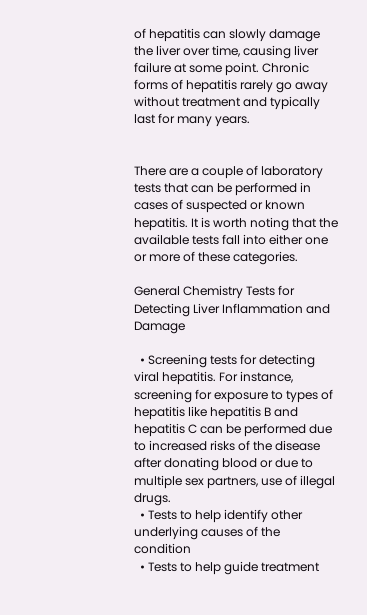of hepatitis can slowly damage the liver over time, causing liver failure at some point. Chronic forms of hepatitis rarely go away without treatment and typically last for many years.


There are a couple of laboratory tests that can be performed in cases of suspected or known hepatitis. It is worth noting that the available tests fall into either one or more of these categories.

General Chemistry Tests for Detecting Liver Inflammation and Damage

  • Screening tests for detecting viral hepatitis. For instance, screening for exposure to types of hepatitis like hepatitis B and hepatitis C can be performed due to increased risks of the disease after donating blood or due to multiple sex partners, use of illegal drugs.
  • Tests to help identify other underlying causes of the condition
  • Tests to help guide treatment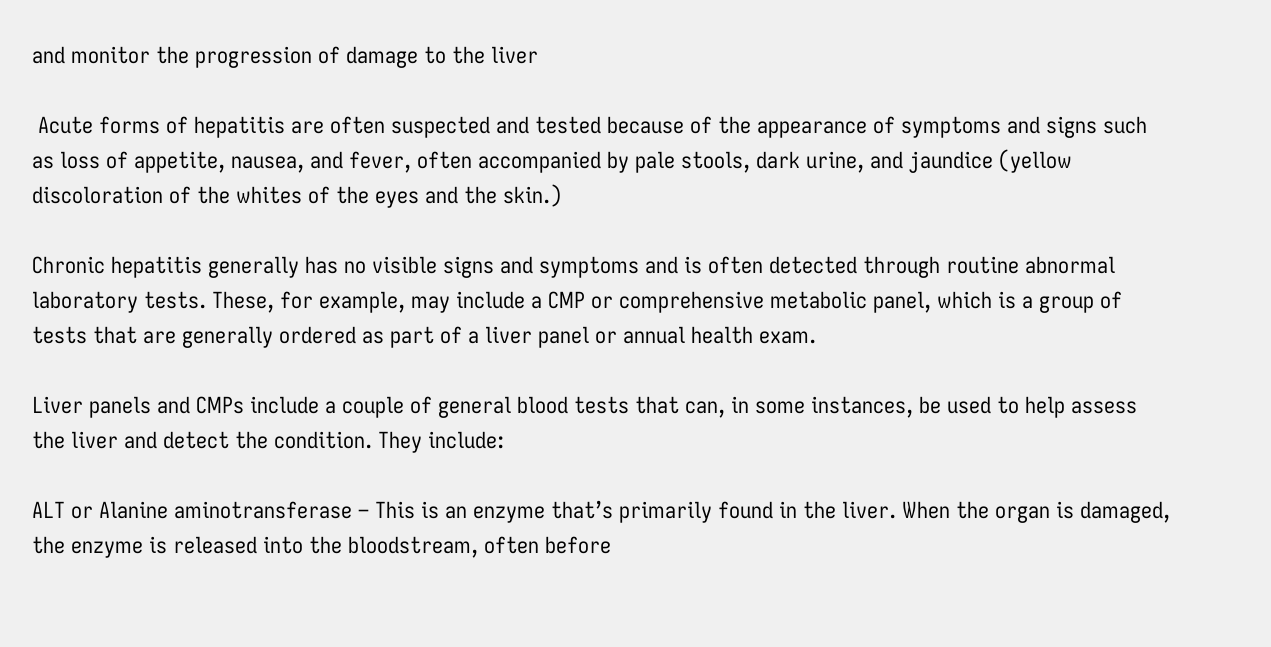and monitor the progression of damage to the liver

 Acute forms of hepatitis are often suspected and tested because of the appearance of symptoms and signs such as loss of appetite, nausea, and fever, often accompanied by pale stools, dark urine, and jaundice (yellow discoloration of the whites of the eyes and the skin.)

Chronic hepatitis generally has no visible signs and symptoms and is often detected through routine abnormal laboratory tests. These, for example, may include a CMP or comprehensive metabolic panel, which is a group of tests that are generally ordered as part of a liver panel or annual health exam.

Liver panels and CMPs include a couple of general blood tests that can, in some instances, be used to help assess the liver and detect the condition. They include:

ALT or Alanine aminotransferase – This is an enzyme that’s primarily found in the liver. When the organ is damaged, the enzyme is released into the bloodstream, often before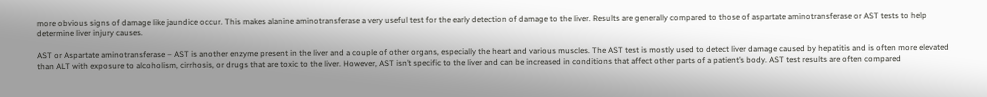more obvious signs of damage like jaundice occur. This makes alanine aminotransferase a very useful test for the early detection of damage to the liver. Results are generally compared to those of aspartate aminotransferase or AST tests to help determine liver injury causes.

AST or Aspartate aminotransferase – AST is another enzyme present in the liver and a couple of other organs, especially the heart and various muscles. The AST test is mostly used to detect liver damage caused by hepatitis and is often more elevated than ALT with exposure to alcoholism, cirrhosis, or drugs that are toxic to the liver. However, AST isn’t specific to the liver and can be increased in conditions that affect other parts of a patient’s body. AST test results are often compared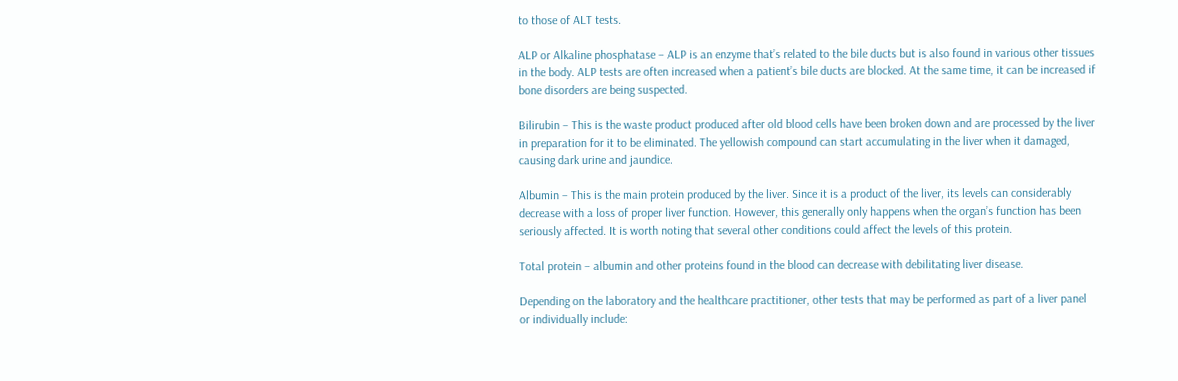to those of ALT tests.

ALP or Alkaline phosphatase – ALP is an enzyme that’s related to the bile ducts but is also found in various other tissues in the body. ALP tests are often increased when a patient’s bile ducts are blocked. At the same time, it can be increased if bone disorders are being suspected.

Bilirubin – This is the waste product produced after old blood cells have been broken down and are processed by the liver in preparation for it to be eliminated. The yellowish compound can start accumulating in the liver when it damaged, causing dark urine and jaundice.

Albumin – This is the main protein produced by the liver. Since it is a product of the liver, its levels can considerably decrease with a loss of proper liver function. However, this generally only happens when the organ’s function has been seriously affected. It is worth noting that several other conditions could affect the levels of this protein.

Total protein – albumin and other proteins found in the blood can decrease with debilitating liver disease.

Depending on the laboratory and the healthcare practitioner, other tests that may be performed as part of a liver panel or individually include: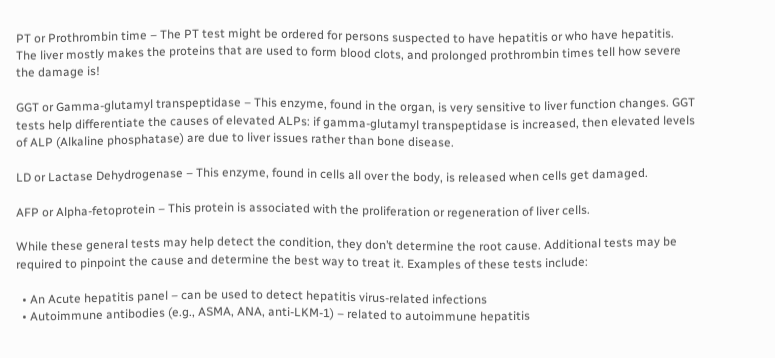PT or Prothrombin time – The PT test might be ordered for persons suspected to have hepatitis or who have hepatitis. The liver mostly makes the proteins that are used to form blood clots, and prolonged prothrombin times tell how severe the damage is!

GGT or Gamma-glutamyl transpeptidase – This enzyme, found in the organ, is very sensitive to liver function changes. GGT tests help differentiate the causes of elevated ALPs: if gamma-glutamyl transpeptidase is increased, then elevated levels of ALP (Alkaline phosphatase) are due to liver issues rather than bone disease.

LD or Lactase Dehydrogenase – This enzyme, found in cells all over the body, is released when cells get damaged.

AFP or Alpha-fetoprotein – This protein is associated with the proliferation or regeneration of liver cells.

While these general tests may help detect the condition, they don’t determine the root cause. Additional tests may be required to pinpoint the cause and determine the best way to treat it. Examples of these tests include:

  • An Acute hepatitis panel – can be used to detect hepatitis virus-related infections
  • Autoimmune antibodies (e.g., ASMA, ANA, anti-LKM-1) – related to autoimmune hepatitis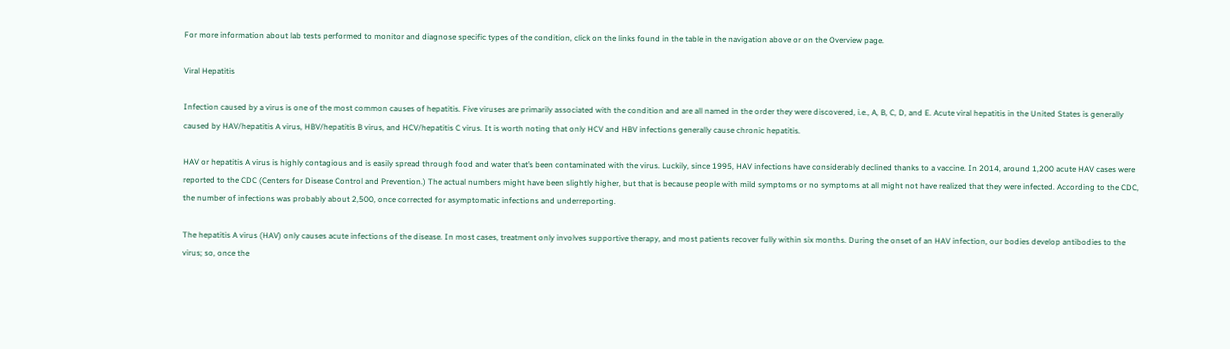For more information about lab tests performed to monitor and diagnose specific types of the condition, click on the links found in the table in the navigation above or on the Overview page.

Viral Hepatitis

Infection caused by a virus is one of the most common causes of hepatitis. Five viruses are primarily associated with the condition and are all named in the order they were discovered, i.e., A, B, C, D, and E. Acute viral hepatitis in the United States is generally caused by HAV/hepatitis A virus, HBV/hepatitis B virus, and HCV/hepatitis C virus. It is worth noting that only HCV and HBV infections generally cause chronic hepatitis.

HAV or hepatitis A virus is highly contagious and is easily spread through food and water that’s been contaminated with the virus. Luckily, since 1995, HAV infections have considerably declined thanks to a vaccine. In 2014, around 1,200 acute HAV cases were reported to the CDC (Centers for Disease Control and Prevention.) The actual numbers might have been slightly higher, but that is because people with mild symptoms or no symptoms at all might not have realized that they were infected. According to the CDC, the number of infections was probably about 2,500, once corrected for asymptomatic infections and underreporting.

The hepatitis A virus (HAV) only causes acute infections of the disease. In most cases, treatment only involves supportive therapy, and most patients recover fully within six months. During the onset of an HAV infection, our bodies develop antibodies to the virus; so, once the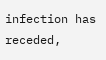infection has receded,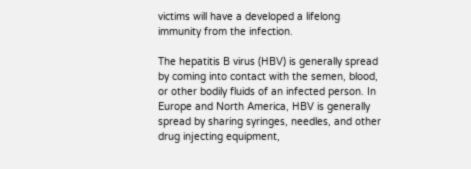victims will have a developed a lifelong immunity from the infection.

The hepatitis B virus (HBV) is generally spread by coming into contact with the semen, blood, or other bodily fluids of an infected person. In Europe and North America, HBV is generally spread by sharing syringes, needles, and other drug injecting equipment,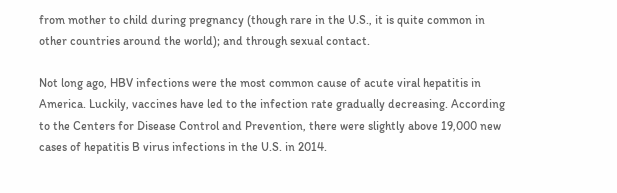from mother to child during pregnancy (though rare in the U.S., it is quite common in other countries around the world); and through sexual contact.

Not long ago, HBV infections were the most common cause of acute viral hepatitis in America. Luckily, vaccines have led to the infection rate gradually decreasing. According to the Centers for Disease Control and Prevention, there were slightly above 19,000 new cases of hepatitis B virus infections in the U.S. in 2014.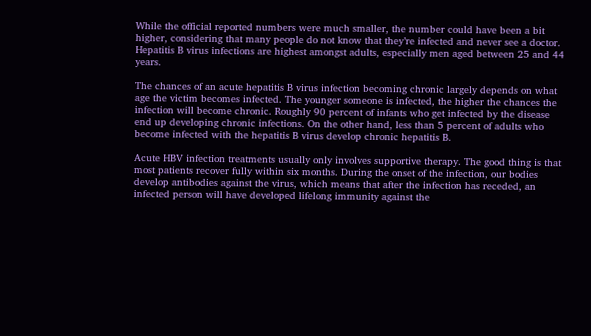While the official reported numbers were much smaller, the number could have been a bit higher, considering that many people do not know that they’re infected and never see a doctor. Hepatitis B virus infections are highest amongst adults, especially men aged between 25 and 44 years.

The chances of an acute hepatitis B virus infection becoming chronic largely depends on what age the victim becomes infected. The younger someone is infected, the higher the chances the infection will become chronic. Roughly 90 percent of infants who get infected by the disease end up developing chronic infections. On the other hand, less than 5 percent of adults who become infected with the hepatitis B virus develop chronic hepatitis B.

Acute HBV infection treatments usually only involves supportive therapy. The good thing is that most patients recover fully within six months. During the onset of the infection, our bodies develop antibodies against the virus, which means that after the infection has receded, an infected person will have developed lifelong immunity against the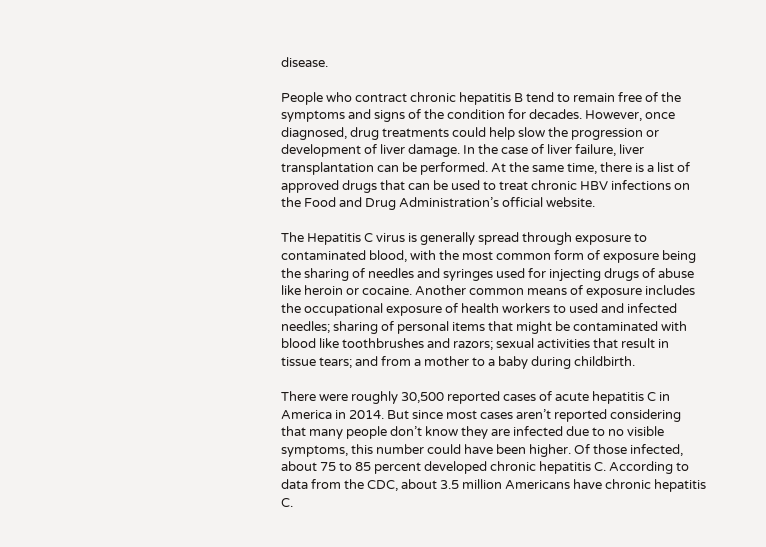disease.

People who contract chronic hepatitis B tend to remain free of the symptoms and signs of the condition for decades. However, once diagnosed, drug treatments could help slow the progression or development of liver damage. In the case of liver failure, liver transplantation can be performed. At the same time, there is a list of approved drugs that can be used to treat chronic HBV infections on the Food and Drug Administration’s official website.

The Hepatitis C virus is generally spread through exposure to contaminated blood, with the most common form of exposure being the sharing of needles and syringes used for injecting drugs of abuse like heroin or cocaine. Another common means of exposure includes the occupational exposure of health workers to used and infected needles; sharing of personal items that might be contaminated with blood like toothbrushes and razors; sexual activities that result in tissue tears; and from a mother to a baby during childbirth.

There were roughly 30,500 reported cases of acute hepatitis C in America in 2014. But since most cases aren’t reported considering that many people don’t know they are infected due to no visible symptoms, this number could have been higher. Of those infected, about 75 to 85 percent developed chronic hepatitis C. According to data from the CDC, about 3.5 million Americans have chronic hepatitis C.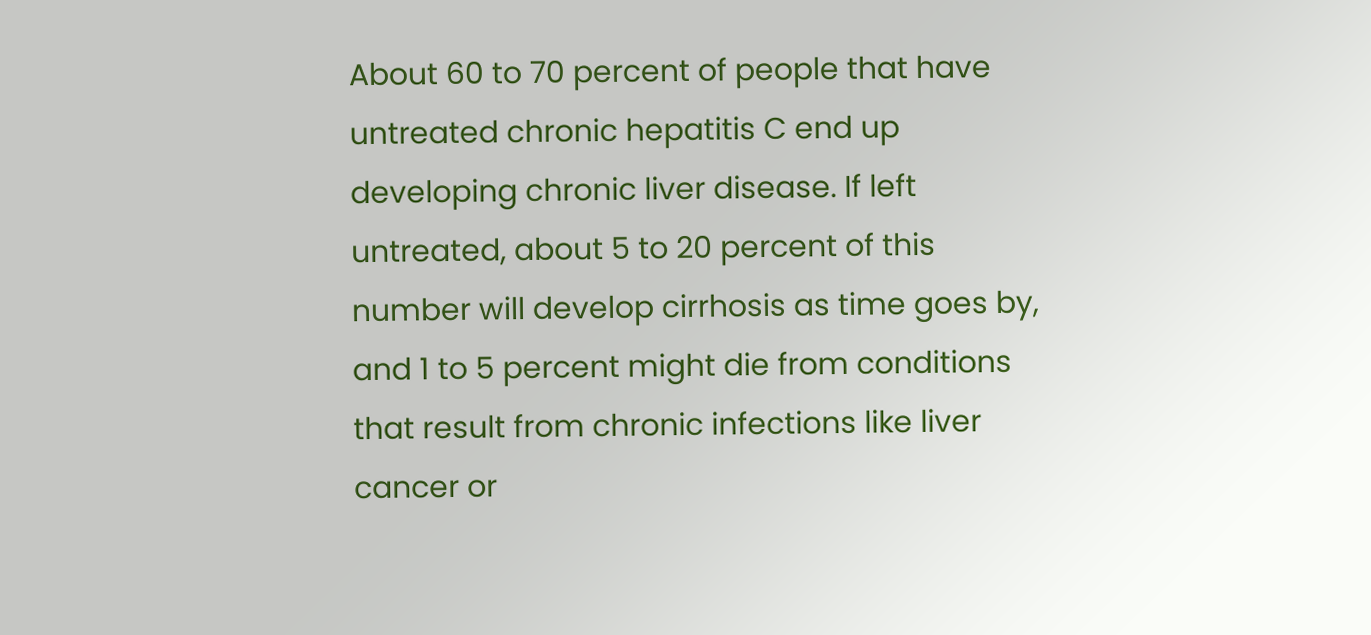About 60 to 70 percent of people that have untreated chronic hepatitis C end up developing chronic liver disease. If left untreated, about 5 to 20 percent of this number will develop cirrhosis as time goes by, and 1 to 5 percent might die from conditions that result from chronic infections like liver cancer or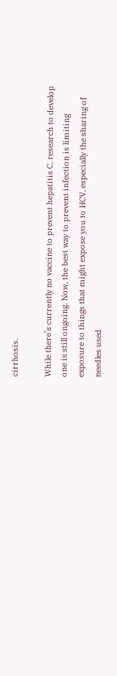cirrhosis.

While there’s currently no vaccine to prevent hepatitis C, research to develop one is still ongoing. Now, the best way to prevent infection is limiting exposure to things that might expose you to HCV, especially the sharing of needles used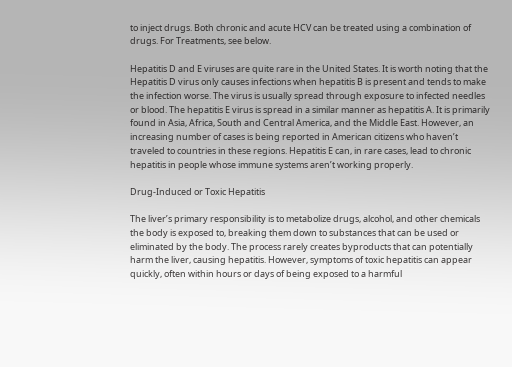to inject drugs. Both chronic and acute HCV can be treated using a combination of drugs. For Treatments, see below.

Hepatitis D and E viruses are quite rare in the United States. It is worth noting that the Hepatitis D virus only causes infections when hepatitis B is present and tends to make the infection worse. The virus is usually spread through exposure to infected needles or blood. The hepatitis E virus is spread in a similar manner as hepatitis A. It is primarily found in Asia, Africa, South and Central America, and the Middle East. However, an increasing number of cases is being reported in American citizens who haven’t traveled to countries in these regions. Hepatitis E can, in rare cases, lead to chronic hepatitis in people whose immune systems aren’t working properly.

Drug-Induced or Toxic Hepatitis

The liver’s primary responsibility is to metabolize drugs, alcohol, and other chemicals the body is exposed to, breaking them down to substances that can be used or eliminated by the body. The process rarely creates byproducts that can potentially harm the liver, causing hepatitis. However, symptoms of toxic hepatitis can appear quickly, often within hours or days of being exposed to a harmful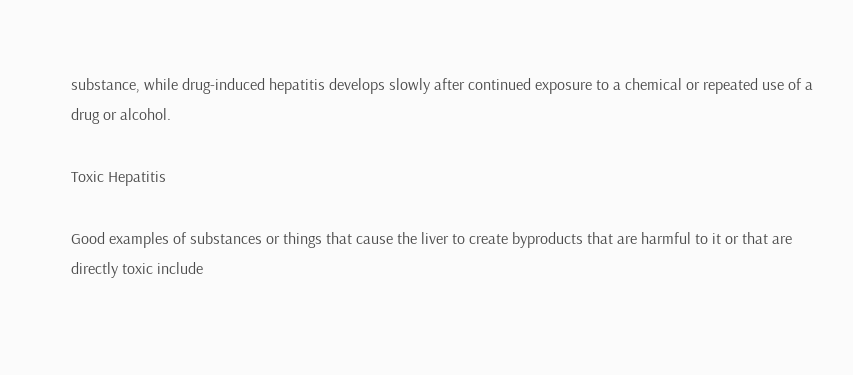substance, while drug-induced hepatitis develops slowly after continued exposure to a chemical or repeated use of a drug or alcohol.

Toxic Hepatitis

Good examples of substances or things that cause the liver to create byproducts that are harmful to it or that are directly toxic include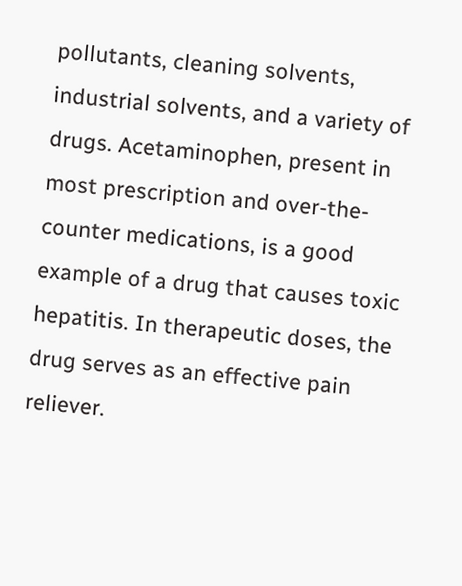pollutants, cleaning solvents, industrial solvents, and a variety of drugs. Acetaminophen, present in most prescription and over-the-counter medications, is a good example of a drug that causes toxic hepatitis. In therapeutic doses, the drug serves as an effective pain reliever.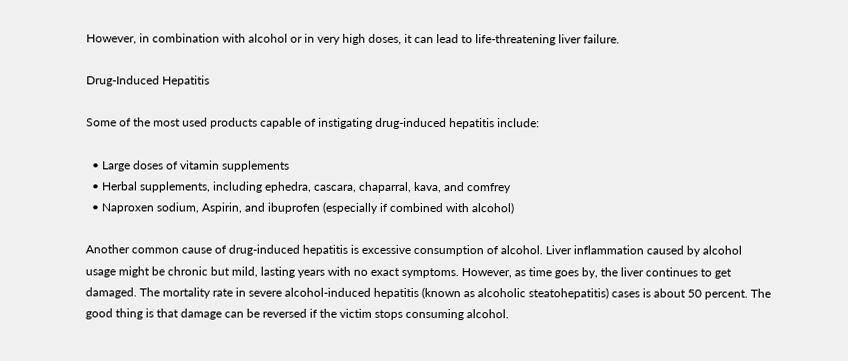However, in combination with alcohol or in very high doses, it can lead to life-threatening liver failure.

Drug-Induced Hepatitis

Some of the most used products capable of instigating drug-induced hepatitis include:

  • Large doses of vitamin supplements
  • Herbal supplements, including ephedra, cascara, chaparral, kava, and comfrey
  • Naproxen sodium, Aspirin, and ibuprofen (especially if combined with alcohol)

Another common cause of drug-induced hepatitis is excessive consumption of alcohol. Liver inflammation caused by alcohol usage might be chronic but mild, lasting years with no exact symptoms. However, as time goes by, the liver continues to get damaged. The mortality rate in severe alcohol-induced hepatitis (known as alcoholic steatohepatitis) cases is about 50 percent. The good thing is that damage can be reversed if the victim stops consuming alcohol.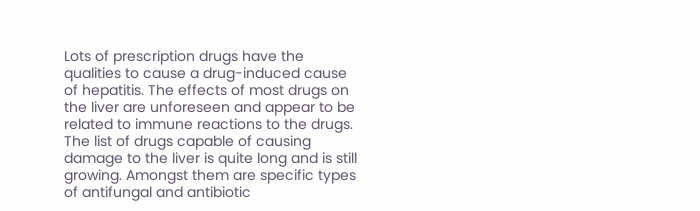Lots of prescription drugs have the qualities to cause a drug-induced cause of hepatitis. The effects of most drugs on the liver are unforeseen and appear to be related to immune reactions to the drugs. The list of drugs capable of causing damage to the liver is quite long and is still growing. Amongst them are specific types of antifungal and antibiotic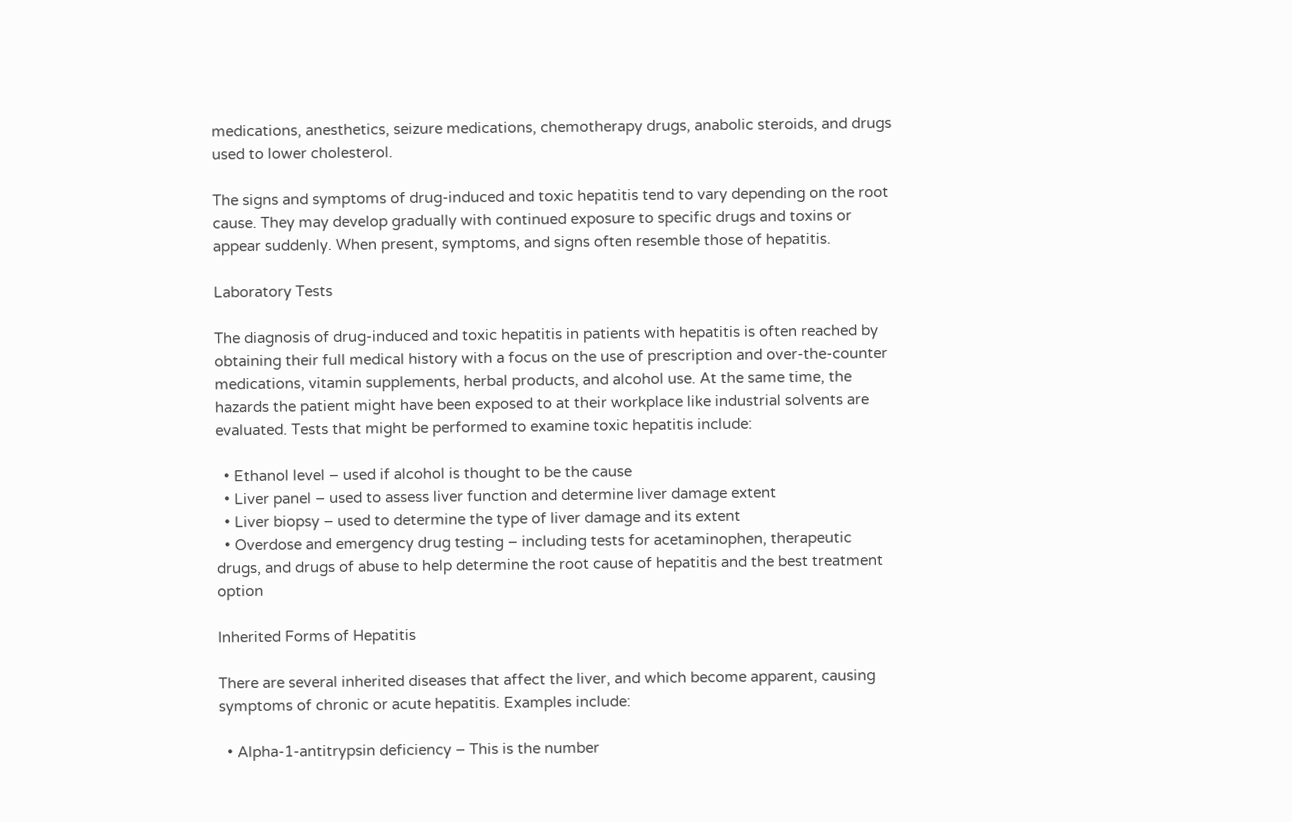medications, anesthetics, seizure medications, chemotherapy drugs, anabolic steroids, and drugs used to lower cholesterol.

The signs and symptoms of drug-induced and toxic hepatitis tend to vary depending on the root cause. They may develop gradually with continued exposure to specific drugs and toxins or appear suddenly. When present, symptoms, and signs often resemble those of hepatitis.

Laboratory Tests

The diagnosis of drug-induced and toxic hepatitis in patients with hepatitis is often reached by obtaining their full medical history with a focus on the use of prescription and over-the-counter medications, vitamin supplements, herbal products, and alcohol use. At the same time, the hazards the patient might have been exposed to at their workplace like industrial solvents are evaluated. Tests that might be performed to examine toxic hepatitis include:

  • Ethanol level – used if alcohol is thought to be the cause
  • Liver panel – used to assess liver function and determine liver damage extent
  • Liver biopsy – used to determine the type of liver damage and its extent
  • Overdose and emergency drug testing – including tests for acetaminophen, therapeutic drugs, and drugs of abuse to help determine the root cause of hepatitis and the best treatment option

Inherited Forms of Hepatitis

There are several inherited diseases that affect the liver, and which become apparent, causing symptoms of chronic or acute hepatitis. Examples include:

  • Alpha-1-antitrypsin deficiency – This is the number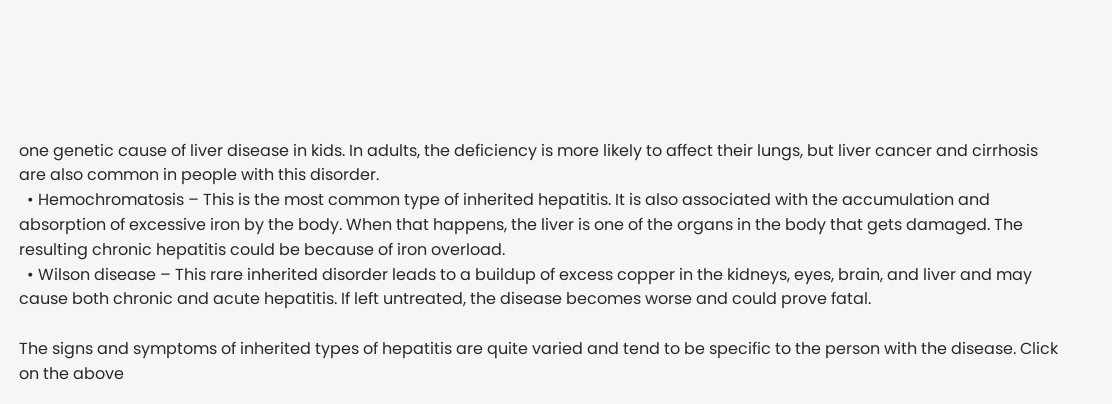one genetic cause of liver disease in kids. In adults, the deficiency is more likely to affect their lungs, but liver cancer and cirrhosis are also common in people with this disorder.
  • Hemochromatosis – This is the most common type of inherited hepatitis. It is also associated with the accumulation and absorption of excessive iron by the body. When that happens, the liver is one of the organs in the body that gets damaged. The resulting chronic hepatitis could be because of iron overload.
  • Wilson disease – This rare inherited disorder leads to a buildup of excess copper in the kidneys, eyes, brain, and liver and may cause both chronic and acute hepatitis. If left untreated, the disease becomes worse and could prove fatal.

The signs and symptoms of inherited types of hepatitis are quite varied and tend to be specific to the person with the disease. Click on the above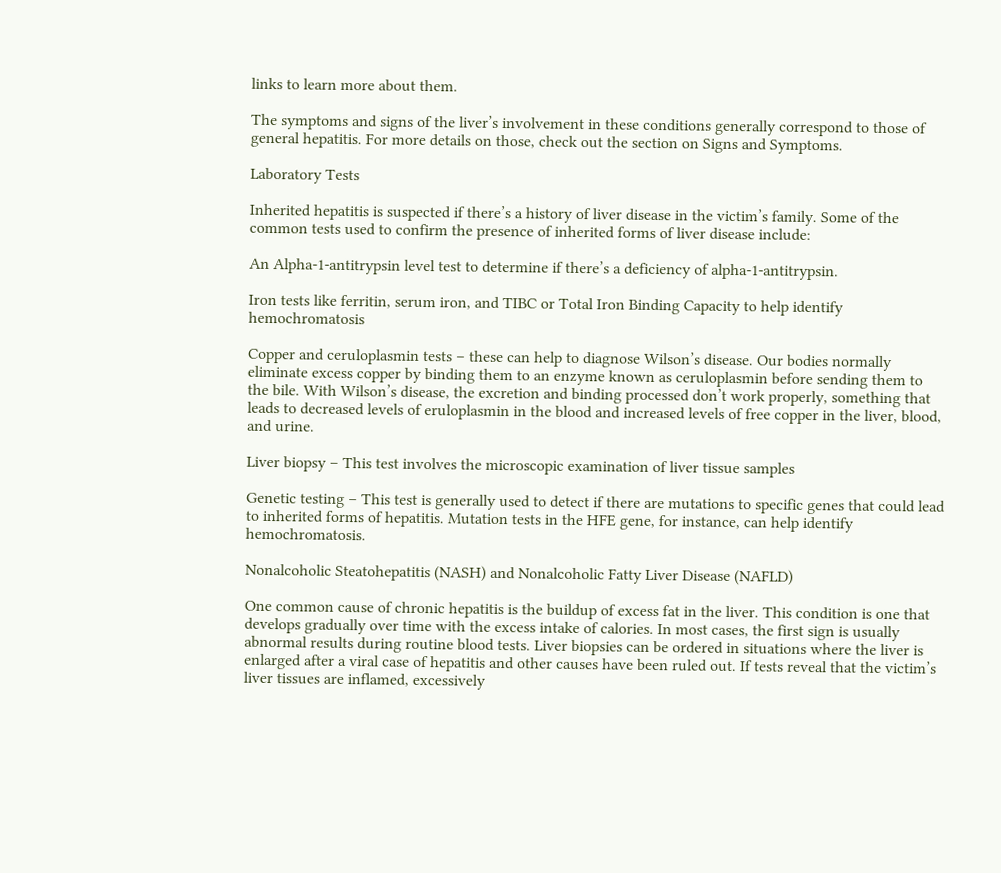links to learn more about them.

The symptoms and signs of the liver’s involvement in these conditions generally correspond to those of general hepatitis. For more details on those, check out the section on Signs and Symptoms.

Laboratory Tests

Inherited hepatitis is suspected if there’s a history of liver disease in the victim’s family. Some of the common tests used to confirm the presence of inherited forms of liver disease include:

An Alpha-1-antitrypsin level test to determine if there’s a deficiency of alpha-1-antitrypsin.

Iron tests like ferritin, serum iron, and TIBC or Total Iron Binding Capacity to help identify hemochromatosis

Copper and ceruloplasmin tests – these can help to diagnose Wilson’s disease. Our bodies normally eliminate excess copper by binding them to an enzyme known as ceruloplasmin before sending them to the bile. With Wilson’s disease, the excretion and binding processed don’t work properly, something that leads to decreased levels of eruloplasmin in the blood and increased levels of free copper in the liver, blood, and urine.

Liver biopsy – This test involves the microscopic examination of liver tissue samples

Genetic testing – This test is generally used to detect if there are mutations to specific genes that could lead to inherited forms of hepatitis. Mutation tests in the HFE gene, for instance, can help identify hemochromatosis.

Nonalcoholic Steatohepatitis (NASH) and Nonalcoholic Fatty Liver Disease (NAFLD)

One common cause of chronic hepatitis is the buildup of excess fat in the liver. This condition is one that develops gradually over time with the excess intake of calories. In most cases, the first sign is usually abnormal results during routine blood tests. Liver biopsies can be ordered in situations where the liver is enlarged after a viral case of hepatitis and other causes have been ruled out. If tests reveal that the victim’s liver tissues are inflamed, excessively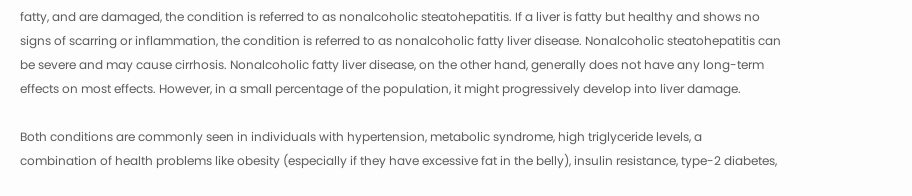fatty, and are damaged, the condition is referred to as nonalcoholic steatohepatitis. If a liver is fatty but healthy and shows no signs of scarring or inflammation, the condition is referred to as nonalcoholic fatty liver disease. Nonalcoholic steatohepatitis can be severe and may cause cirrhosis. Nonalcoholic fatty liver disease, on the other hand, generally does not have any long-term effects on most effects. However, in a small percentage of the population, it might progressively develop into liver damage.

Both conditions are commonly seen in individuals with hypertension, metabolic syndrome, high triglyceride levels, a combination of health problems like obesity (especially if they have excessive fat in the belly), insulin resistance, type-2 diabetes,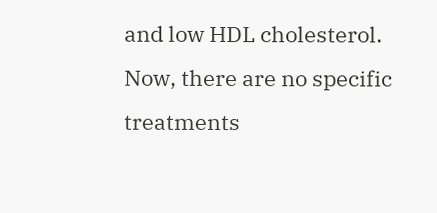and low HDL cholesterol. Now, there are no specific treatments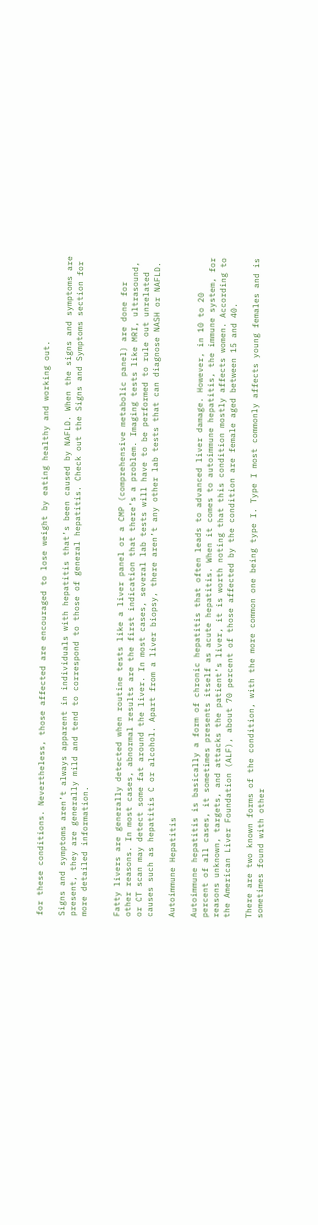for these conditions. Nevertheless, those affected are encouraged to lose weight by eating healthy and working out.

Signs and symptoms aren’t always apparent in individuals with hepatitis that’s been caused by NAFLD. When the signs and symptoms are present, they are generally mild and tend to correspond to those of general hepatitis. Check out the Signs and Symptoms section for more detailed information.


Fatty livers are generally detected when routine tests like a liver panel or a CMP (comprehensive metabolic panel) are done for other reasons. In most cases, abnormal results are the first indication that there’s a problem. Imaging tests like MRI, ultrasound, or CT scan may detect some fat around the liver. In most cases, several lab tests will have to be performed to rule out unrelated causes such as hepatitis C or alcohol. Apart from a liver biopsy, there aren’t any other lab tests that can diagnose NASH or NAFLD.

Autoimmune Hepatitis

Autoimmune hepatitis is basically a form of chronic hepatitis that often leads to advanced liver damage. However, in 10 to 20 percent of all cases, it sometimes presents itself as acute hepatitis. When it comes to autoimmune hepatitis, the immune system, for reasons unknown, targets, and attacks the patient’s liver, it is worth noting that this condition mostly affects women. According to the American Liver Foundation (ALF), about 70 percent of those affected by the condition are female aged between 15 and 40.

There are two known forms of the condition, with the more common one being type I. Type I most commonly affects young females and is sometimes found with other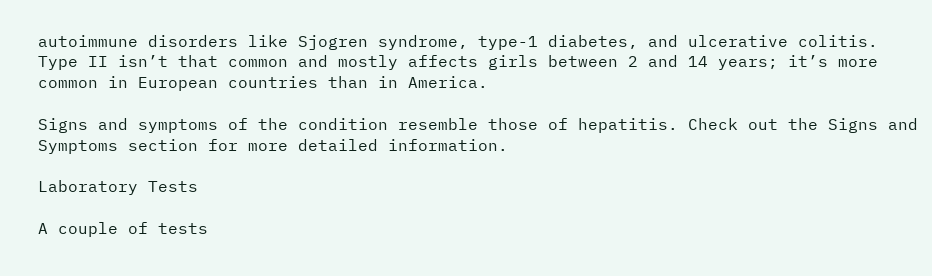autoimmune disorders like Sjogren syndrome, type-1 diabetes, and ulcerative colitis. Type II isn’t that common and mostly affects girls between 2 and 14 years; it’s more common in European countries than in America.

Signs and symptoms of the condition resemble those of hepatitis. Check out the Signs and Symptoms section for more detailed information.

Laboratory Tests

A couple of tests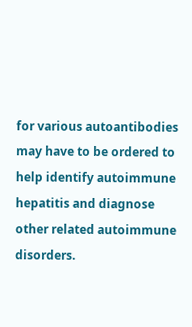for various autoantibodies may have to be ordered to help identify autoimmune hepatitis and diagnose other related autoimmune disorders.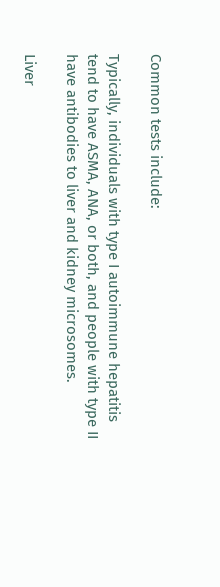Common tests include:

Typically, individuals with type I autoimmune hepatitis tend to have ASMA, ANA, or both, and people with type II have antibodies to liver and kidney microsomes.

Liver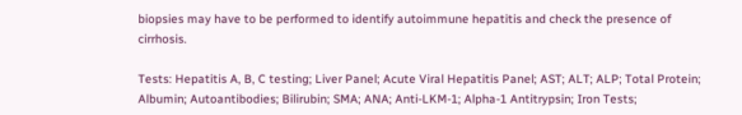biopsies may have to be performed to identify autoimmune hepatitis and check the presence of cirrhosis.

Tests: Hepatitis A, B, C testing; Liver Panel; Acute Viral Hepatitis Panel; AST; ALT; ALP; Total Protein; Albumin; Autoantibodies; Bilirubin; SMA; ANA; Anti-LKM-1; Alpha-1 Antitrypsin; Iron Tests;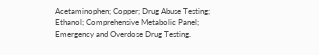Acetaminophen; Copper; Drug Abuse Testing; Ethanol; Comprehensive Metabolic Panel; Emergency and Overdose Drug Testing.